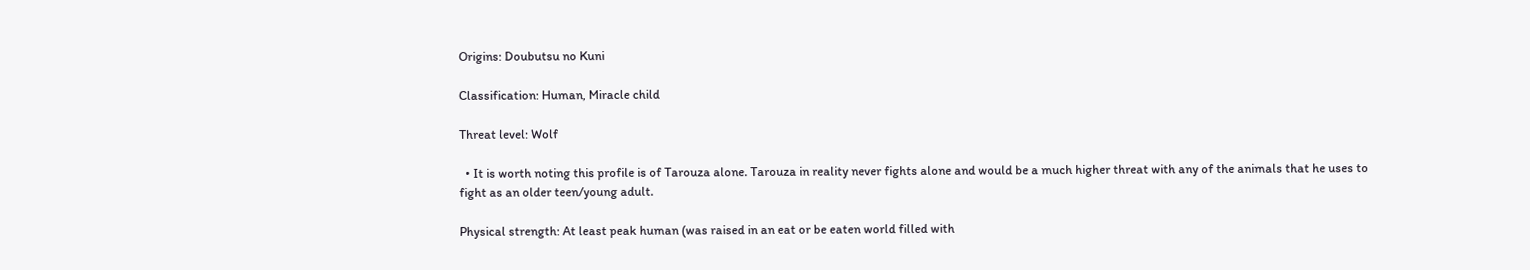Origins: Doubutsu no Kuni

Classification: Human, Miracle child

Threat level: Wolf

  • It is worth noting this profile is of Tarouza alone. Tarouza in reality never fights alone and would be a much higher threat with any of the animals that he uses to fight as an older teen/young adult.

Physical strength: At least peak human (was raised in an eat or be eaten world filled with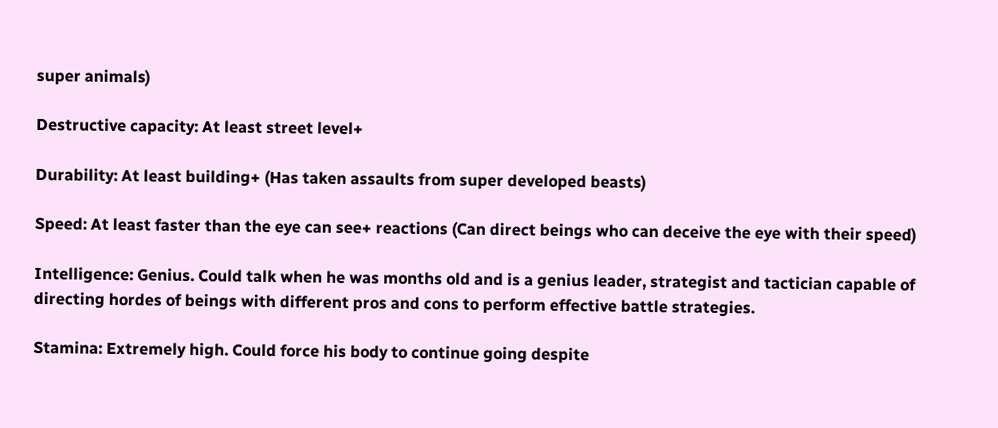super animals)

Destructive capacity: At least street level+

Durability: At least building+ (Has taken assaults from super developed beasts)

Speed: At least faster than the eye can see+ reactions (Can direct beings who can deceive the eye with their speed)

Intelligence: Genius. Could talk when he was months old and is a genius leader, strategist and tactician capable of directing hordes of beings with different pros and cons to perform effective battle strategies.

Stamina: Extremely high. Could force his body to continue going despite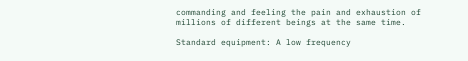commanding and feeling the pain and exhaustion of millions of different beings at the same time.

Standard equipment: A low frequency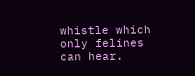whistle which only felines can hear.